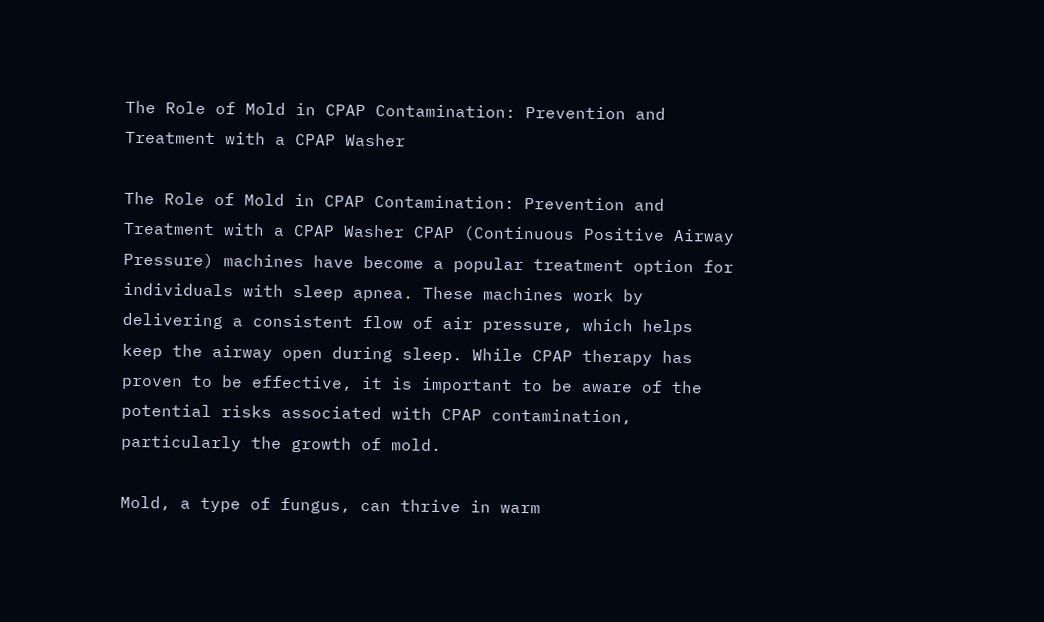The Role of Mold in CPAP Contamination: Prevention and Treatment with a CPAP Washer

The Role of Mold in CPAP Contamination: Prevention and Treatment with a CPAP Washer CPAP (Continuous Positive Airway Pressure) machines have become a popular treatment option for individuals with sleep apnea. These machines work by delivering a consistent flow of air pressure, which helps keep the airway open during sleep. While CPAP therapy has proven to be effective, it is important to be aware of the potential risks associated with CPAP contamination, particularly the growth of mold.

Mold, a type of fungus, can thrive in warm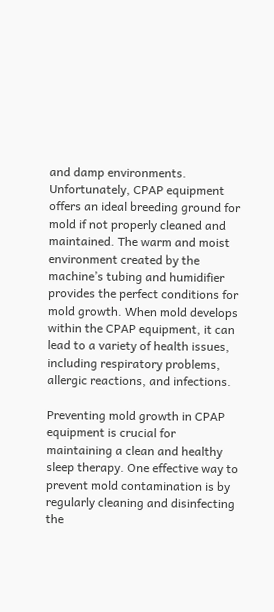and damp environments. Unfortunately, CPAP equipment offers an ideal breeding ground for mold if not properly cleaned and maintained. The warm and moist environment created by the machine’s tubing and humidifier provides the perfect conditions for mold growth. When mold develops within the CPAP equipment, it can lead to a variety of health issues, including respiratory problems, allergic reactions, and infections.

Preventing mold growth in CPAP equipment is crucial for maintaining a clean and healthy sleep therapy. One effective way to prevent mold contamination is by regularly cleaning and disinfecting the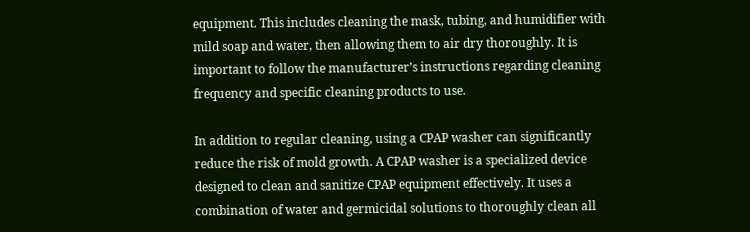equipment. This includes cleaning the mask, tubing, and humidifier with mild soap and water, then allowing them to air dry thoroughly. It is important to follow the manufacturer’s instructions regarding cleaning frequency and specific cleaning products to use.

In addition to regular cleaning, using a CPAP washer can significantly reduce the risk of mold growth. A CPAP washer is a specialized device designed to clean and sanitize CPAP equipment effectively. It uses a combination of water and germicidal solutions to thoroughly clean all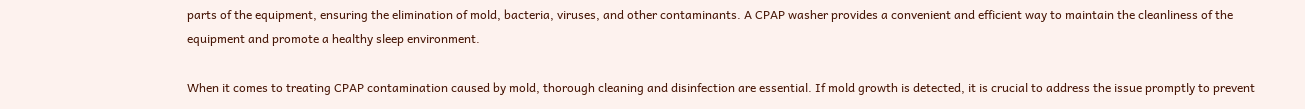parts of the equipment, ensuring the elimination of mold, bacteria, viruses, and other contaminants. A CPAP washer provides a convenient and efficient way to maintain the cleanliness of the equipment and promote a healthy sleep environment.

When it comes to treating CPAP contamination caused by mold, thorough cleaning and disinfection are essential. If mold growth is detected, it is crucial to address the issue promptly to prevent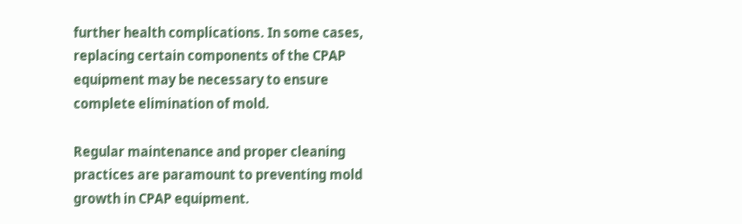further health complications. In some cases, replacing certain components of the CPAP equipment may be necessary to ensure complete elimination of mold.

Regular maintenance and proper cleaning practices are paramount to preventing mold growth in CPAP equipment.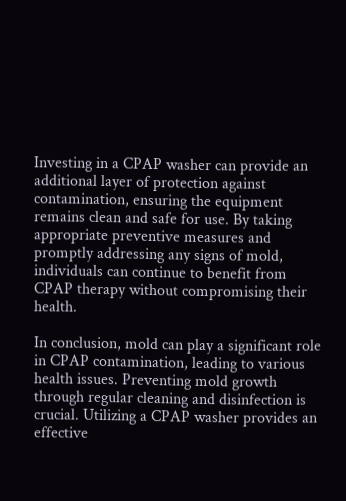Investing in a CPAP washer can provide an additional layer of protection against contamination, ensuring the equipment remains clean and safe for use. By taking appropriate preventive measures and promptly addressing any signs of mold, individuals can continue to benefit from CPAP therapy without compromising their health.

In conclusion, mold can play a significant role in CPAP contamination, leading to various health issues. Preventing mold growth through regular cleaning and disinfection is crucial. Utilizing a CPAP washer provides an effective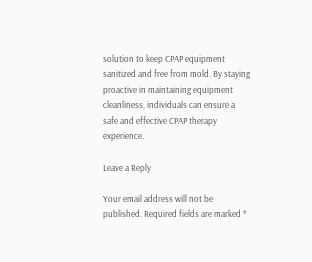solution to keep CPAP equipment sanitized and free from mold. By staying proactive in maintaining equipment cleanliness, individuals can ensure a safe and effective CPAP therapy experience.

Leave a Reply

Your email address will not be published. Required fields are marked *